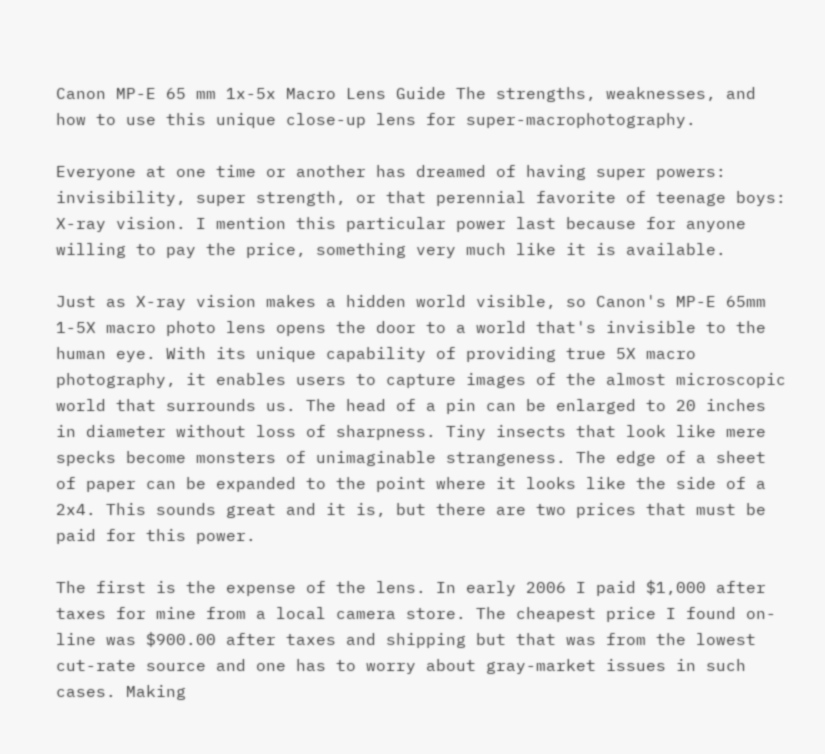Canon MP-E 65 mm 1x-5x Macro Lens Guide The strengths, weaknesses, and how to use this unique close-up lens for super-macrophotography.

Everyone at one time or another has dreamed of having super powers: invisibility, super strength, or that perennial favorite of teenage boys: X-ray vision. I mention this particular power last because for anyone willing to pay the price, something very much like it is available.

Just as X-ray vision makes a hidden world visible, so Canon's MP-E 65mm 1-5X macro photo lens opens the door to a world that's invisible to the human eye. With its unique capability of providing true 5X macro photography, it enables users to capture images of the almost microscopic world that surrounds us. The head of a pin can be enlarged to 20 inches in diameter without loss of sharpness. Tiny insects that look like mere specks become monsters of unimaginable strangeness. The edge of a sheet of paper can be expanded to the point where it looks like the side of a 2x4. This sounds great and it is, but there are two prices that must be paid for this power.

The first is the expense of the lens. In early 2006 I paid $1,000 after taxes for mine from a local camera store. The cheapest price I found on-line was $900.00 after taxes and shipping but that was from the lowest cut-rate source and one has to worry about gray-market issues in such cases. Making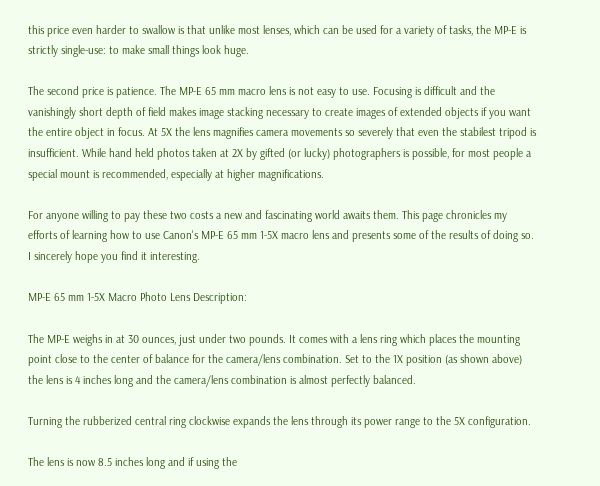this price even harder to swallow is that unlike most lenses, which can be used for a variety of tasks, the MP-E is strictly single-use: to make small things look huge.

The second price is patience. The MP-E 65 mm macro lens is not easy to use. Focusing is difficult and the vanishingly short depth of field makes image stacking necessary to create images of extended objects if you want the entire object in focus. At 5X the lens magnifies camera movements so severely that even the stabilest tripod is insufficient. While hand held photos taken at 2X by gifted (or lucky) photographers is possible, for most people a special mount is recommended, especially at higher magnifications.

For anyone willing to pay these two costs a new and fascinating world awaits them. This page chronicles my efforts of learning how to use Canon's MP-E 65 mm 1-5X macro lens and presents some of the results of doing so. I sincerely hope you find it interesting.

MP-E 65 mm 1-5X Macro Photo Lens Description:

The MP-E weighs in at 30 ounces, just under two pounds. It comes with a lens ring which places the mounting point close to the center of balance for the camera/lens combination. Set to the 1X position (as shown above) the lens is 4 inches long and the camera/lens combination is almost perfectly balanced.

Turning the rubberized central ring clockwise expands the lens through its power range to the 5X configuration.

The lens is now 8.5 inches long and if using the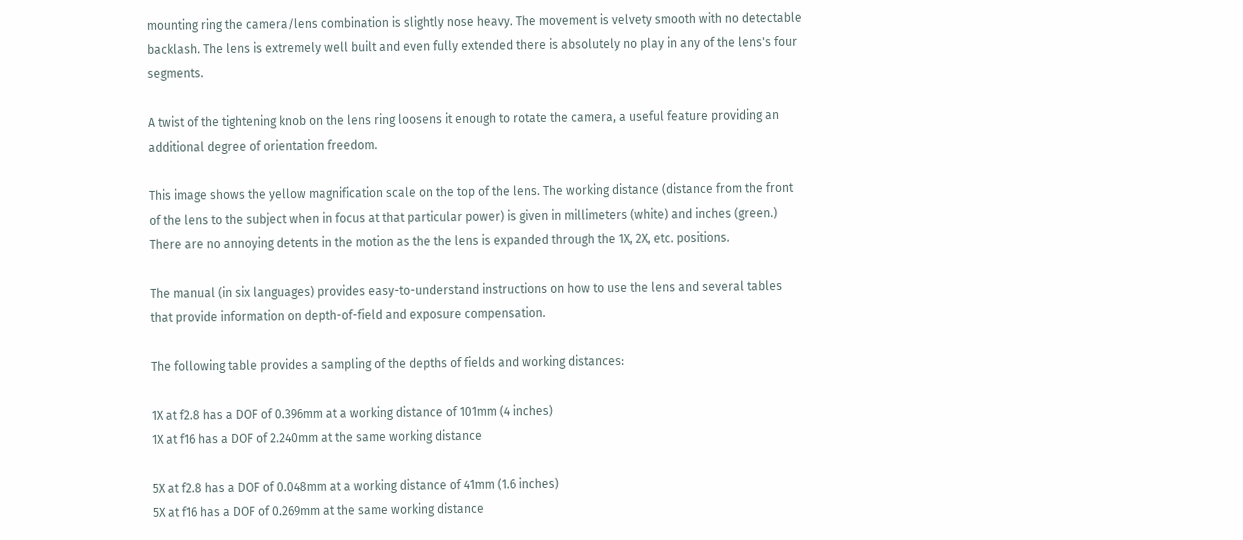mounting ring the camera/lens combination is slightly nose heavy. The movement is velvety smooth with no detectable backlash. The lens is extremely well built and even fully extended there is absolutely no play in any of the lens's four segments.

A twist of the tightening knob on the lens ring loosens it enough to rotate the camera, a useful feature providing an additional degree of orientation freedom.

This image shows the yellow magnification scale on the top of the lens. The working distance (distance from the front of the lens to the subject when in focus at that particular power) is given in millimeters (white) and inches (green.) There are no annoying detents in the motion as the the lens is expanded through the 1X, 2X, etc. positions.

The manual (in six languages) provides easy-to-understand instructions on how to use the lens and several tables that provide information on depth-of-field and exposure compensation.

The following table provides a sampling of the depths of fields and working distances:

1X at f2.8 has a DOF of 0.396mm at a working distance of 101mm (4 inches)
1X at f16 has a DOF of 2.240mm at the same working distance

5X at f2.8 has a DOF of 0.048mm at a working distance of 41mm (1.6 inches)
5X at f16 has a DOF of 0.269mm at the same working distance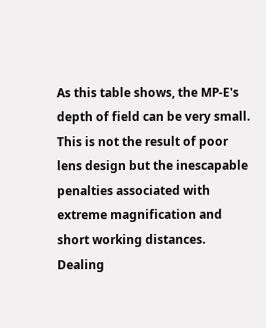As this table shows, the MP-E's depth of field can be very small. This is not the result of poor lens design but the inescapable penalties associated with extreme magnification and short working distances. Dealing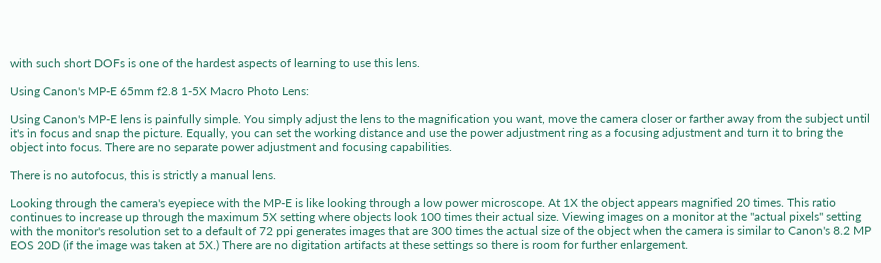with such short DOFs is one of the hardest aspects of learning to use this lens.

Using Canon's MP-E 65mm f2.8 1-5X Macro Photo Lens:

Using Canon's MP-E lens is painfully simple. You simply adjust the lens to the magnification you want, move the camera closer or farther away from the subject until it's in focus and snap the picture. Equally, you can set the working distance and use the power adjustment ring as a focusing adjustment and turn it to bring the object into focus. There are no separate power adjustment and focusing capabilities.

There is no autofocus, this is strictly a manual lens.

Looking through the camera's eyepiece with the MP-E is like looking through a low power microscope. At 1X the object appears magnified 20 times. This ratio continues to increase up through the maximum 5X setting where objects look 100 times their actual size. Viewing images on a monitor at the "actual pixels" setting with the monitor's resolution set to a default of 72 ppi generates images that are 300 times the actual size of the object when the camera is similar to Canon's 8.2 MP EOS 20D (if the image was taken at 5X.) There are no digitation artifacts at these settings so there is room for further enlargement.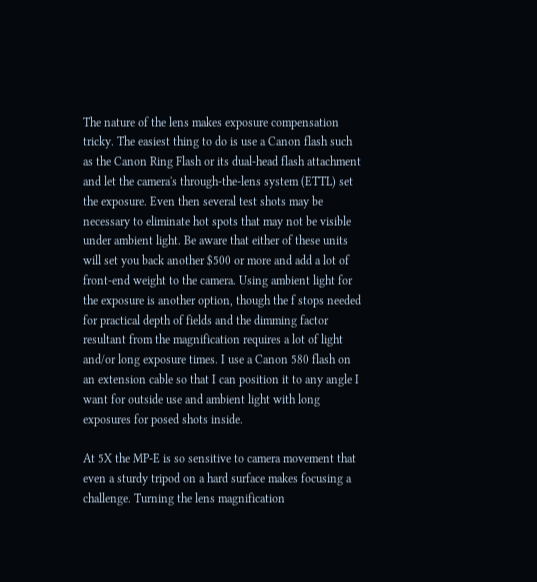The nature of the lens makes exposure compensation tricky. The easiest thing to do is use a Canon flash such as the Canon Ring Flash or its dual-head flash attachment and let the camera's through-the-lens system (ETTL) set the exposure. Even then several test shots may be necessary to eliminate hot spots that may not be visible under ambient light. Be aware that either of these units will set you back another $500 or more and add a lot of front-end weight to the camera. Using ambient light for the exposure is another option, though the f stops needed for practical depth of fields and the dimming factor resultant from the magnification requires a lot of light and/or long exposure times. I use a Canon 580 flash on an extension cable so that I can position it to any angle I want for outside use and ambient light with long exposures for posed shots inside.

At 5X the MP-E is so sensitive to camera movement that even a sturdy tripod on a hard surface makes focusing a challenge. Turning the lens magnification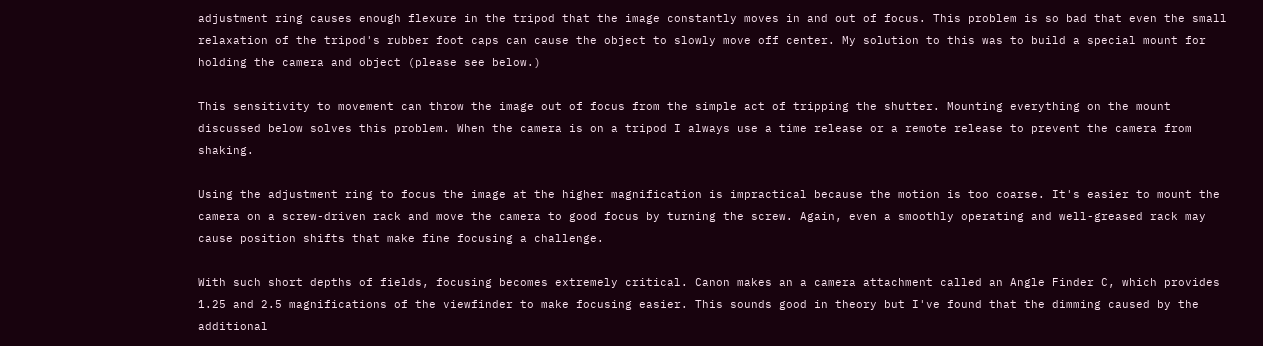adjustment ring causes enough flexure in the tripod that the image constantly moves in and out of focus. This problem is so bad that even the small relaxation of the tripod's rubber foot caps can cause the object to slowly move off center. My solution to this was to build a special mount for holding the camera and object (please see below.)

This sensitivity to movement can throw the image out of focus from the simple act of tripping the shutter. Mounting everything on the mount discussed below solves this problem. When the camera is on a tripod I always use a time release or a remote release to prevent the camera from shaking.

Using the adjustment ring to focus the image at the higher magnification is impractical because the motion is too coarse. It's easier to mount the camera on a screw-driven rack and move the camera to good focus by turning the screw. Again, even a smoothly operating and well-greased rack may cause position shifts that make fine focusing a challenge.

With such short depths of fields, focusing becomes extremely critical. Canon makes an a camera attachment called an Angle Finder C, which provides 1.25 and 2.5 magnifications of the viewfinder to make focusing easier. This sounds good in theory but I've found that the dimming caused by the additional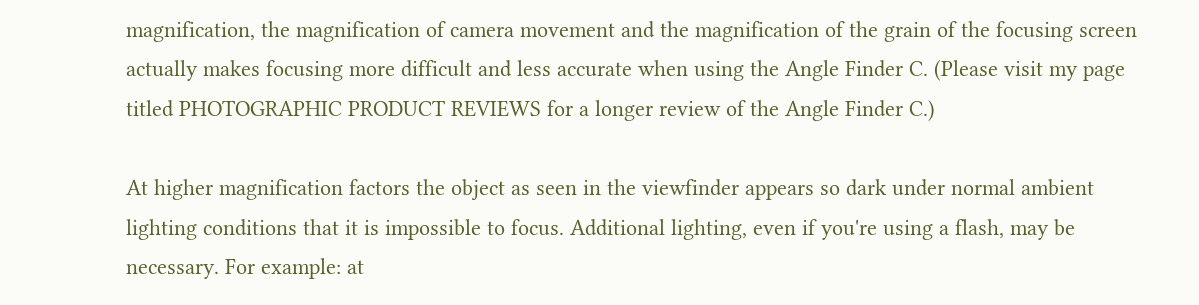magnification, the magnification of camera movement and the magnification of the grain of the focusing screen actually makes focusing more difficult and less accurate when using the Angle Finder C. (Please visit my page titled PHOTOGRAPHIC PRODUCT REVIEWS for a longer review of the Angle Finder C.)

At higher magnification factors the object as seen in the viewfinder appears so dark under normal ambient lighting conditions that it is impossible to focus. Additional lighting, even if you're using a flash, may be necessary. For example: at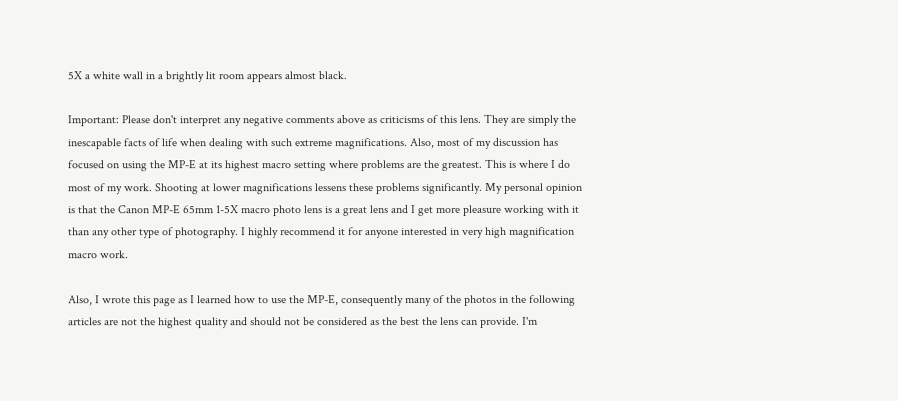5X a white wall in a brightly lit room appears almost black.

Important: Please don't interpret any negative comments above as criticisms of this lens. They are simply the inescapable facts of life when dealing with such extreme magnifications. Also, most of my discussion has focused on using the MP-E at its highest macro setting where problems are the greatest. This is where I do most of my work. Shooting at lower magnifications lessens these problems significantly. My personal opinion is that the Canon MP-E 65mm 1-5X macro photo lens is a great lens and I get more pleasure working with it than any other type of photography. I highly recommend it for anyone interested in very high magnification macro work.

Also, I wrote this page as I learned how to use the MP-E, consequently many of the photos in the following articles are not the highest quality and should not be considered as the best the lens can provide. I'm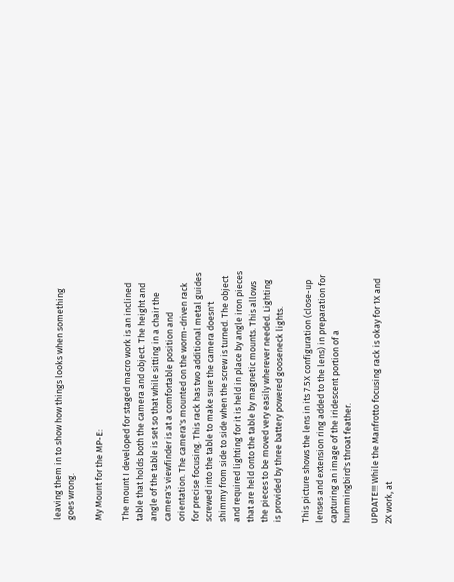leaving them in to show how things looks when something goes wrong.

My Mount for the MP-E:

The mount I developed for staged macro work is an inclined table that holds both the camera and object. The height and angle of the table is set so that while sitting in a chair the camera's viewfinder is at a comfortable position and orientation. The camera's mounted on the worm-driven rack for precise focusing. This rack has two additional metal guides screwed into the table to make sure the camera doesn't shimmy from side to side when the screw is turned. The object and required lighting for it is held in place by angle iron pieces that are held onto the table by magnetic mounts. This allows the pieces to be moved very easily wherever needed. Lighting is provided by three battery powered gooseneck lights.

This picture shows the lens in its 7.5X configuration (close-up lenses and extension ring added to the lens) in preparation for capturing an image of the iridescent portion of a hummingbird's throat feather.

UPDATE!!! While the Manfrotto focusing rack is okay for 1X and 2X work, at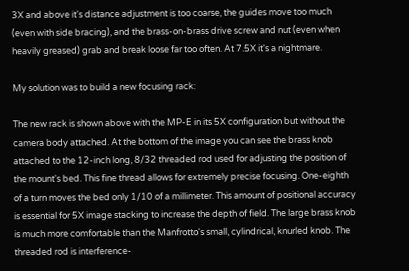3X and above it's distance adjustment is too coarse, the guides move too much (even with side bracing), and the brass-on-brass drive screw and nut (even when heavily greased) grab and break loose far too often. At 7.5X it's a nightmare.

My solution was to build a new focusing rack:

The new rack is shown above with the MP-E in its 5X configuration but without the camera body attached. At the bottom of the image you can see the brass knob attached to the 12-inch long, 8/32 threaded rod used for adjusting the position of the mount's bed. This fine thread allows for extremely precise focusing. One-eighth of a turn moves the bed only 1/10 of a millimeter. This amount of positional accuracy is essential for 5X image stacking to increase the depth of field. The large brass knob is much more comfortable than the Manfrotto's small, cylindrical, knurled knob. The threaded rod is interference-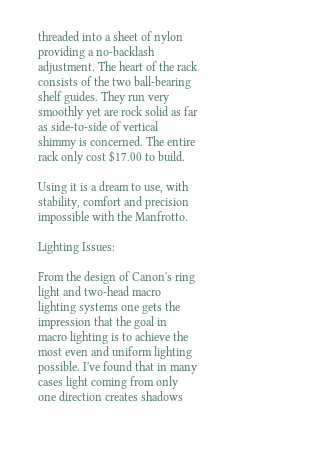threaded into a sheet of nylon providing a no-backlash adjustment. The heart of the rack consists of the two ball-bearing shelf guides. They run very smoothly yet are rock solid as far as side-to-side of vertical shimmy is concerned. The entire rack only cost $17.00 to build.

Using it is a dream to use, with stability, comfort and precision impossible with the Manfrotto.

Lighting Issues:

From the design of Canon's ring light and two-head macro lighting systems one gets the impression that the goal in macro lighting is to achieve the most even and uniform lighting possible. I've found that in many cases light coming from only one direction creates shadows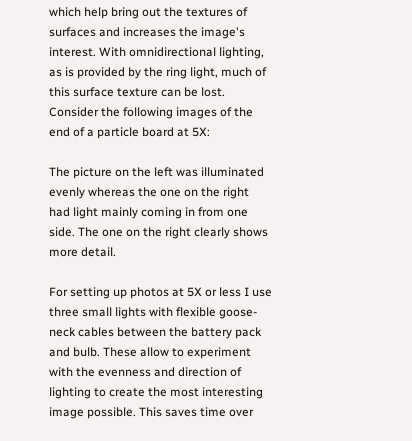which help bring out the textures of surfaces and increases the image's interest. With omnidirectional lighting, as is provided by the ring light, much of this surface texture can be lost. Consider the following images of the end of a particle board at 5X:

The picture on the left was illuminated evenly whereas the one on the right had light mainly coming in from one side. The one on the right clearly shows more detail.

For setting up photos at 5X or less I use three small lights with flexible goose-neck cables between the battery pack and bulb. These allow to experiment with the evenness and direction of lighting to create the most interesting image possible. This saves time over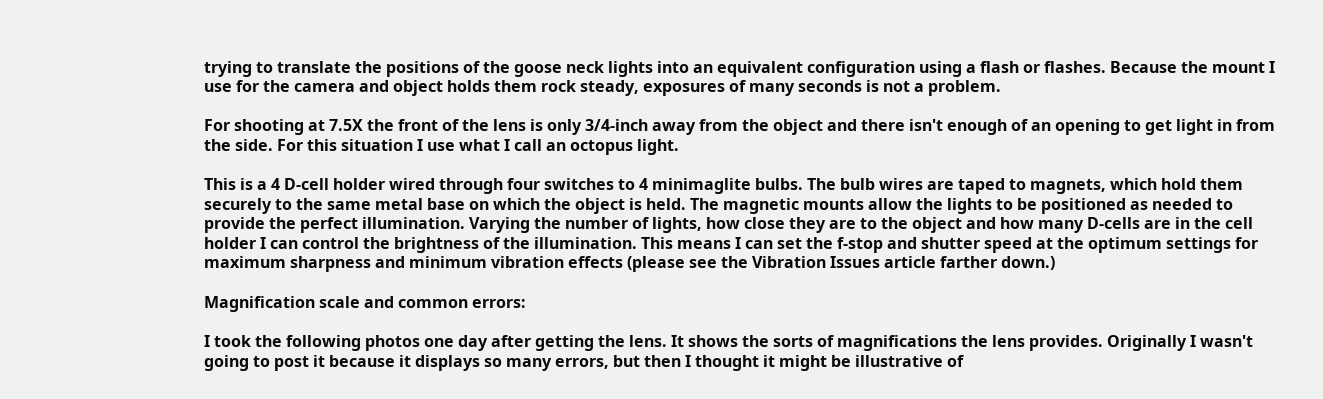trying to translate the positions of the goose neck lights into an equivalent configuration using a flash or flashes. Because the mount I use for the camera and object holds them rock steady, exposures of many seconds is not a problem.

For shooting at 7.5X the front of the lens is only 3/4-inch away from the object and there isn't enough of an opening to get light in from the side. For this situation I use what I call an octopus light.

This is a 4 D-cell holder wired through four switches to 4 minimaglite bulbs. The bulb wires are taped to magnets, which hold them securely to the same metal base on which the object is held. The magnetic mounts allow the lights to be positioned as needed to provide the perfect illumination. Varying the number of lights, how close they are to the object and how many D-cells are in the cell holder I can control the brightness of the illumination. This means I can set the f-stop and shutter speed at the optimum settings for maximum sharpness and minimum vibration effects (please see the Vibration Issues article farther down.)

Magnification scale and common errors:

I took the following photos one day after getting the lens. It shows the sorts of magnifications the lens provides. Originally I wasn't going to post it because it displays so many errors, but then I thought it might be illustrative of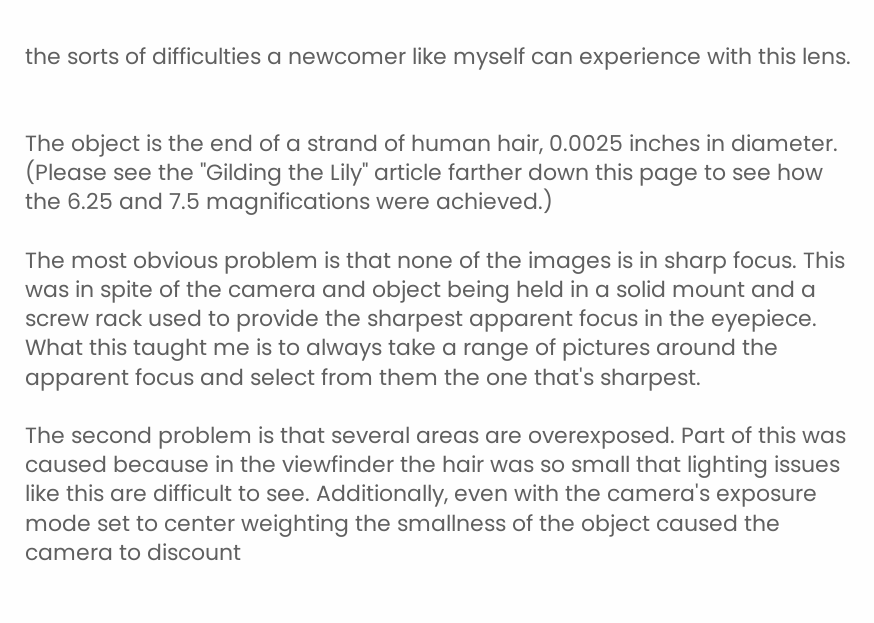the sorts of difficulties a newcomer like myself can experience with this lens.


The object is the end of a strand of human hair, 0.0025 inches in diameter. (Please see the "Gilding the Lily" article farther down this page to see how the 6.25 and 7.5 magnifications were achieved.)

The most obvious problem is that none of the images is in sharp focus. This was in spite of the camera and object being held in a solid mount and a screw rack used to provide the sharpest apparent focus in the eyepiece. What this taught me is to always take a range of pictures around the apparent focus and select from them the one that's sharpest.

The second problem is that several areas are overexposed. Part of this was caused because in the viewfinder the hair was so small that lighting issues like this are difficult to see. Additionally, even with the camera's exposure mode set to center weighting the smallness of the object caused the camera to discount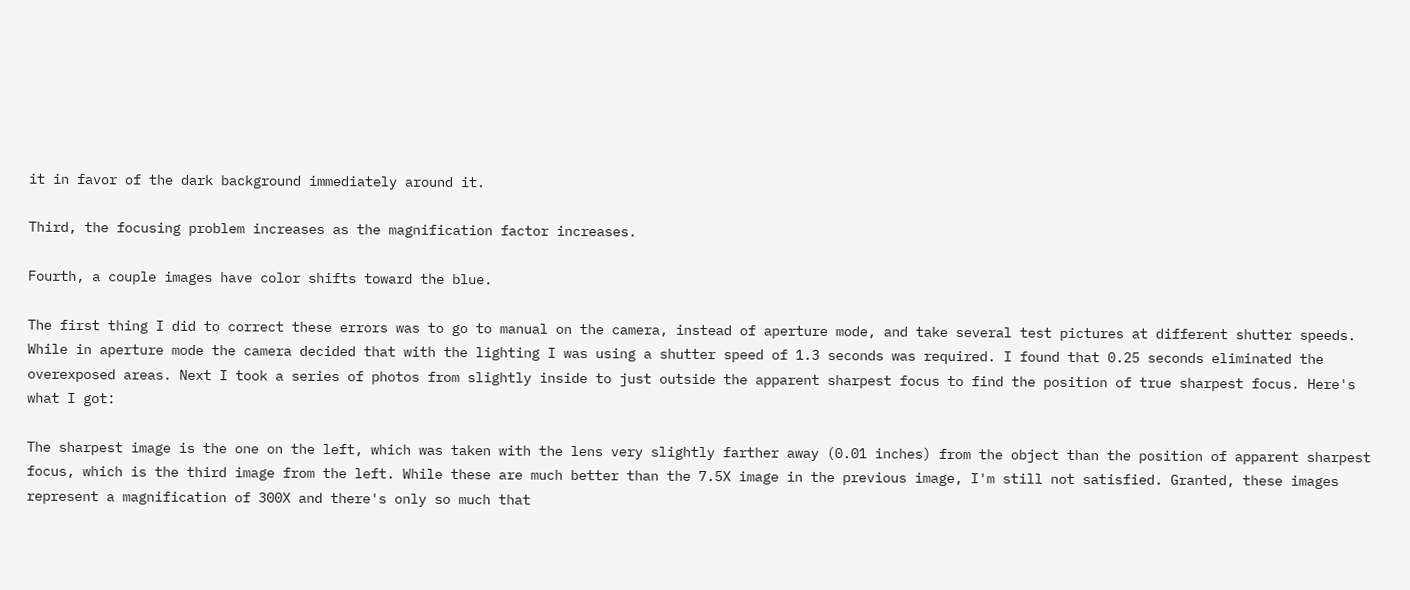it in favor of the dark background immediately around it.

Third, the focusing problem increases as the magnification factor increases.

Fourth, a couple images have color shifts toward the blue.

The first thing I did to correct these errors was to go to manual on the camera, instead of aperture mode, and take several test pictures at different shutter speeds. While in aperture mode the camera decided that with the lighting I was using a shutter speed of 1.3 seconds was required. I found that 0.25 seconds eliminated the overexposed areas. Next I took a series of photos from slightly inside to just outside the apparent sharpest focus to find the position of true sharpest focus. Here's what I got:

The sharpest image is the one on the left, which was taken with the lens very slightly farther away (0.01 inches) from the object than the position of apparent sharpest focus, which is the third image from the left. While these are much better than the 7.5X image in the previous image, I'm still not satisfied. Granted, these images represent a magnification of 300X and there's only so much that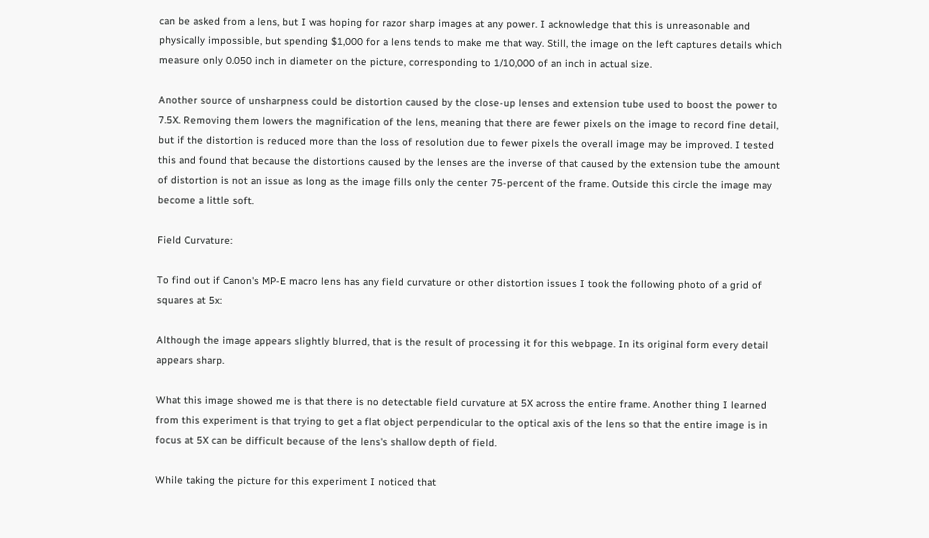can be asked from a lens, but I was hoping for razor sharp images at any power. I acknowledge that this is unreasonable and physically impossible, but spending $1,000 for a lens tends to make me that way. Still, the image on the left captures details which measure only 0.050 inch in diameter on the picture, corresponding to 1/10,000 of an inch in actual size.

Another source of unsharpness could be distortion caused by the close-up lenses and extension tube used to boost the power to 7.5X. Removing them lowers the magnification of the lens, meaning that there are fewer pixels on the image to record fine detail, but if the distortion is reduced more than the loss of resolution due to fewer pixels the overall image may be improved. I tested this and found that because the distortions caused by the lenses are the inverse of that caused by the extension tube the amount of distortion is not an issue as long as the image fills only the center 75-percent of the frame. Outside this circle the image may become a little soft.

Field Curvature:

To find out if Canon's MP-E macro lens has any field curvature or other distortion issues I took the following photo of a grid of squares at 5x:

Although the image appears slightly blurred, that is the result of processing it for this webpage. In its original form every detail appears sharp.

What this image showed me is that there is no detectable field curvature at 5X across the entire frame. Another thing I learned from this experiment is that trying to get a flat object perpendicular to the optical axis of the lens so that the entire image is in focus at 5X can be difficult because of the lens's shallow depth of field.

While taking the picture for this experiment I noticed that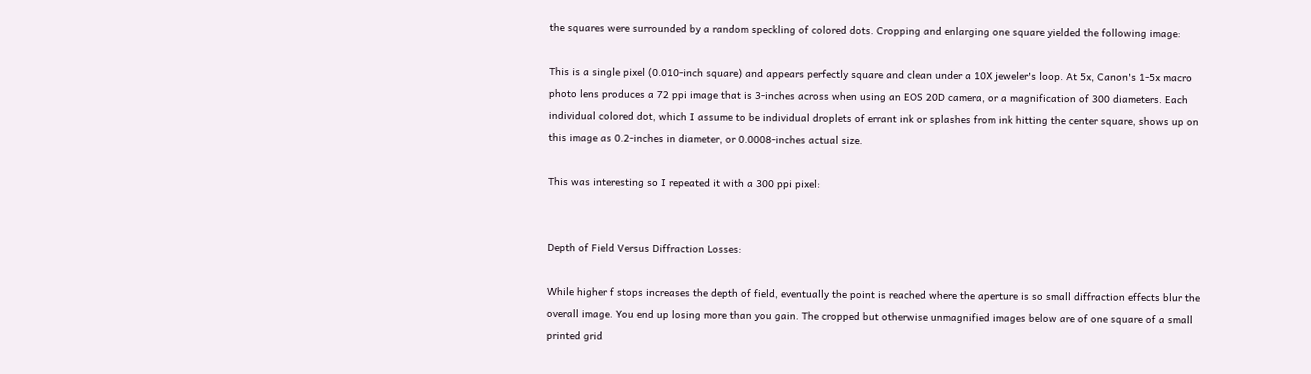the squares were surrounded by a random speckling of colored dots. Cropping and enlarging one square yielded the following image:

This is a single pixel (0.010-inch square) and appears perfectly square and clean under a 10X jeweler's loop. At 5x, Canon's 1-5x macro photo lens produces a 72 ppi image that is 3-inches across when using an EOS 20D camera, or a magnification of 300 diameters. Each individual colored dot, which I assume to be individual droplets of errant ink or splashes from ink hitting the center square, shows up on this image as 0.2-inches in diameter, or 0.0008-inches actual size.

This was interesting so I repeated it with a 300 ppi pixel:


Depth of Field Versus Diffraction Losses:

While higher f stops increases the depth of field, eventually the point is reached where the aperture is so small diffraction effects blur the overall image. You end up losing more than you gain. The cropped but otherwise unmagnified images below are of one square of a small printed grid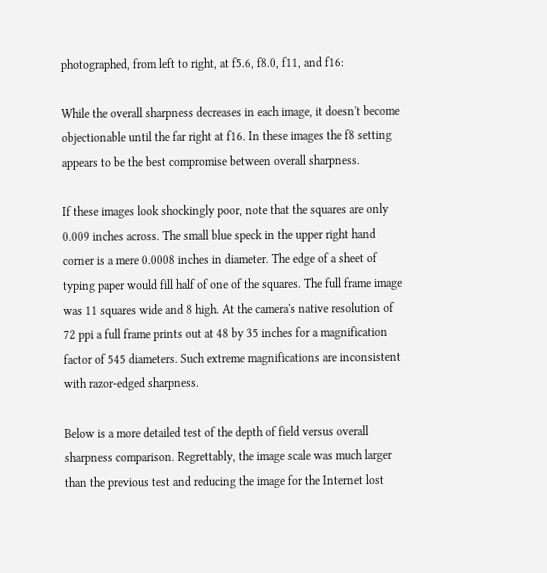photographed, from left to right, at f5.6, f8.0, f11, and f16:

While the overall sharpness decreases in each image, it doesn't become objectionable until the far right at f16. In these images the f8 setting appears to be the best compromise between overall sharpness.

If these images look shockingly poor, note that the squares are only 0.009 inches across. The small blue speck in the upper right hand corner is a mere 0.0008 inches in diameter. The edge of a sheet of typing paper would fill half of one of the squares. The full frame image was 11 squares wide and 8 high. At the camera's native resolution of 72 ppi a full frame prints out at 48 by 35 inches for a magnification factor of 545 diameters. Such extreme magnifications are inconsistent with razor-edged sharpness.

Below is a more detailed test of the depth of field versus overall sharpness comparison. Regrettably, the image scale was much larger than the previous test and reducing the image for the Internet lost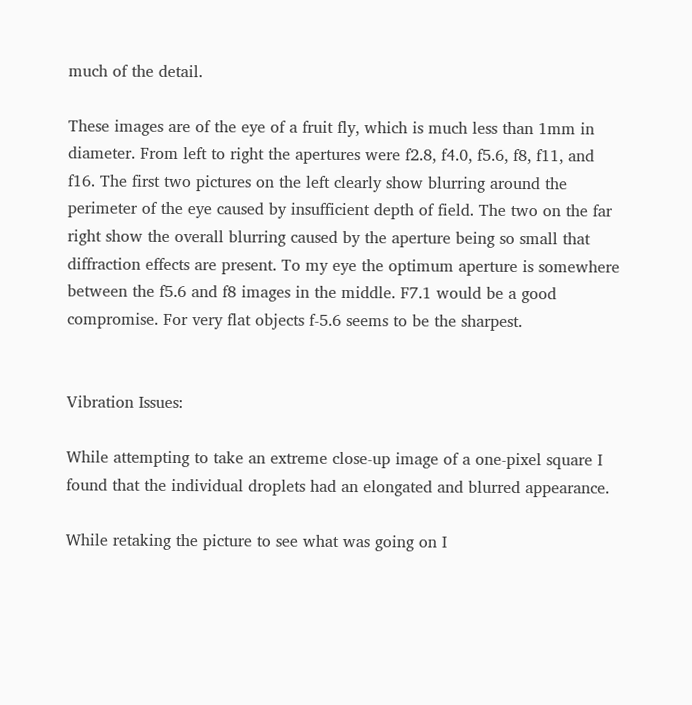much of the detail.

These images are of the eye of a fruit fly, which is much less than 1mm in diameter. From left to right the apertures were f2.8, f4.0, f5.6, f8, f11, and f16. The first two pictures on the left clearly show blurring around the perimeter of the eye caused by insufficient depth of field. The two on the far right show the overall blurring caused by the aperture being so small that diffraction effects are present. To my eye the optimum aperture is somewhere between the f5.6 and f8 images in the middle. F7.1 would be a good compromise. For very flat objects f-5.6 seems to be the sharpest.


Vibration Issues:

While attempting to take an extreme close-up image of a one-pixel square I found that the individual droplets had an elongated and blurred appearance.

While retaking the picture to see what was going on I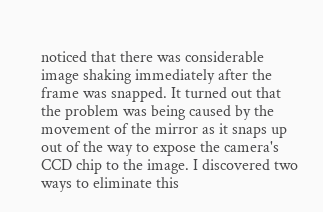noticed that there was considerable image shaking immediately after the frame was snapped. It turned out that the problem was being caused by the movement of the mirror as it snaps up out of the way to expose the camera's CCD chip to the image. I discovered two ways to eliminate this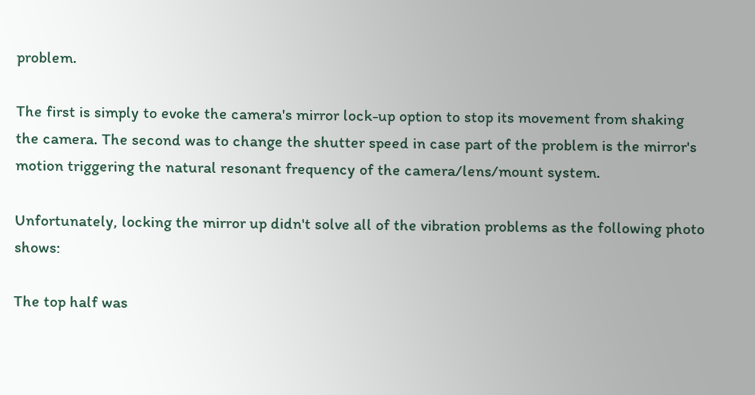problem.

The first is simply to evoke the camera's mirror lock-up option to stop its movement from shaking the camera. The second was to change the shutter speed in case part of the problem is the mirror's motion triggering the natural resonant frequency of the camera/lens/mount system.

Unfortunately, locking the mirror up didn't solve all of the vibration problems as the following photo shows:

The top half was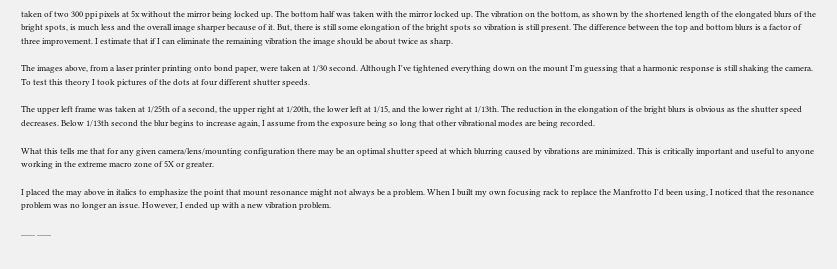taken of two 300 ppi pixels at 5x without the mirror being locked up. The bottom half was taken with the mirror locked up. The vibration on the bottom, as shown by the shortened length of the elongated blurs of the bright spots, is much less and the overall image sharper because of it. But, there is still some elongation of the bright spots so vibration is still present. The difference between the top and bottom blurs is a factor of three improvement. I estimate that if I can eliminate the remaining vibration the image should be about twice as sharp.

The images above, from a laser printer printing onto bond paper, were taken at 1/30 second. Although I've tightened everything down on the mount I'm guessing that a harmonic response is still shaking the camera. To test this theory I took pictures of the dots at four different shutter speeds.

The upper left frame was taken at 1/25th of a second, the upper right at 1/20th, the lower left at 1/15, and the lower right at 1/13th. The reduction in the elongation of the bright blurs is obvious as the shutter speed decreases. Below 1/13th second the blur begins to increase again, I assume from the exposure being so long that other vibrational modes are being recorded.

What this tells me that for any given camera/lens/mounting configuration there may be an optimal shutter speed at which blurring caused by vibrations are minimized. This is critically important and useful to anyone working in the extreme macro zone of 5X or greater.

I placed the may above in italics to emphasize the point that mount resonance might not always be a problem. When I built my own focusing rack to replace the Manfrotto I'd been using, I noticed that the resonance problem was no longer an issue. However, I ended up with a new vibration problem.

....... .......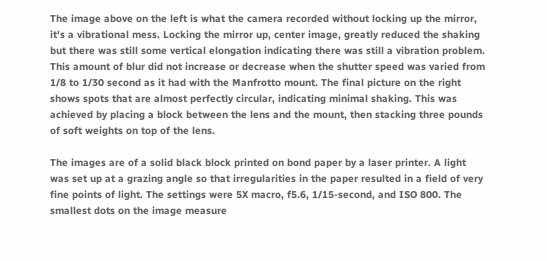The image above on the left is what the camera recorded without locking up the mirror, it's a vibrational mess. Locking the mirror up, center image, greatly reduced the shaking but there was still some vertical elongation indicating there was still a vibration problem. This amount of blur did not increase or decrease when the shutter speed was varied from 1/8 to 1/30 second as it had with the Manfrotto mount. The final picture on the right shows spots that are almost perfectly circular, indicating minimal shaking. This was achieved by placing a block between the lens and the mount, then stacking three pounds of soft weights on top of the lens.

The images are of a solid black block printed on bond paper by a laser printer. A light was set up at a grazing angle so that irregularities in the paper resulted in a field of very fine points of light. The settings were 5X macro, f5.6, 1/15-second, and ISO 800. The smallest dots on the image measure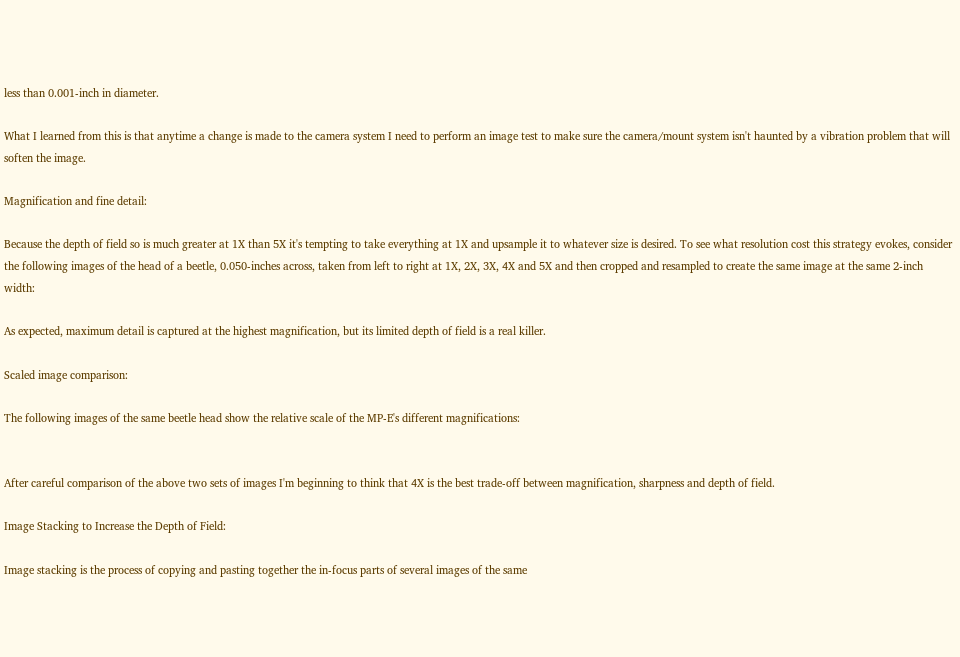less than 0.001-inch in diameter.

What I learned from this is that anytime a change is made to the camera system I need to perform an image test to make sure the camera/mount system isn't haunted by a vibration problem that will soften the image.

Magnification and fine detail:

Because the depth of field so is much greater at 1X than 5X it's tempting to take everything at 1X and upsample it to whatever size is desired. To see what resolution cost this strategy evokes, consider the following images of the head of a beetle, 0.050-inches across, taken from left to right at 1X, 2X, 3X, 4X and 5X and then cropped and resampled to create the same image at the same 2-inch width:

As expected, maximum detail is captured at the highest magnification, but its limited depth of field is a real killer.

Scaled image comparison:

The following images of the same beetle head show the relative scale of the MP-E's different magnifications:


After careful comparison of the above two sets of images I'm beginning to think that 4X is the best trade-off between magnification, sharpness and depth of field.

Image Stacking to Increase the Depth of Field:

Image stacking is the process of copying and pasting together the in-focus parts of several images of the same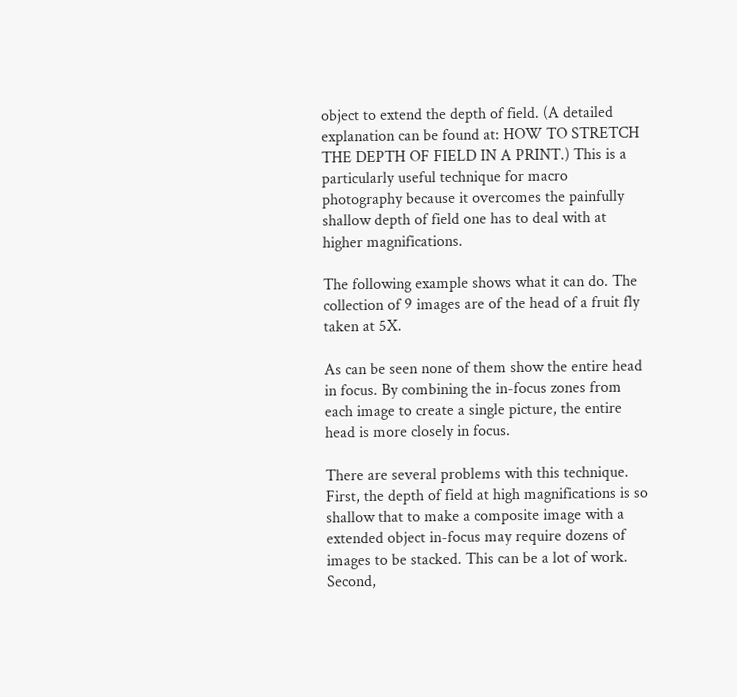object to extend the depth of field. (A detailed explanation can be found at: HOW TO STRETCH THE DEPTH OF FIELD IN A PRINT.) This is a particularly useful technique for macro photography because it overcomes the painfully shallow depth of field one has to deal with at higher magnifications.

The following example shows what it can do. The collection of 9 images are of the head of a fruit fly taken at 5X.

As can be seen none of them show the entire head in focus. By combining the in-focus zones from each image to create a single picture, the entire head is more closely in focus.

There are several problems with this technique. First, the depth of field at high magnifications is so shallow that to make a composite image with a extended object in-focus may require dozens of images to be stacked. This can be a lot of work. Second,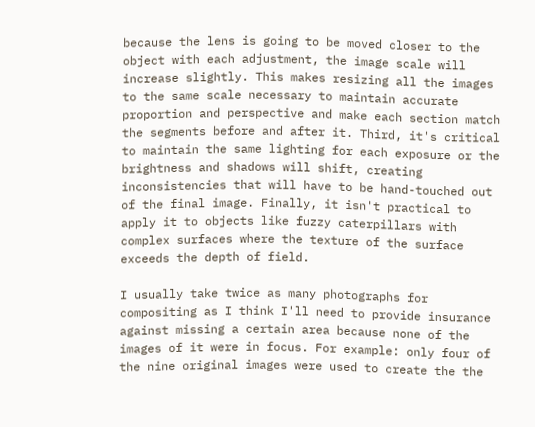because the lens is going to be moved closer to the object with each adjustment, the image scale will increase slightly. This makes resizing all the images to the same scale necessary to maintain accurate proportion and perspective and make each section match the segments before and after it. Third, it's critical to maintain the same lighting for each exposure or the brightness and shadows will shift, creating inconsistencies that will have to be hand-touched out of the final image. Finally, it isn't practical to apply it to objects like fuzzy caterpillars with complex surfaces where the texture of the surface exceeds the depth of field.

I usually take twice as many photographs for compositing as I think I'll need to provide insurance against missing a certain area because none of the images of it were in focus. For example: only four of the nine original images were used to create the the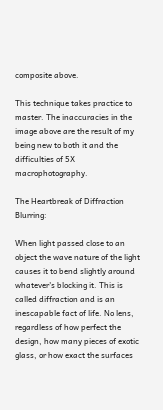composite above.

This technique takes practice to master. The inaccuracies in the image above are the result of my being new to both it and the difficulties of 5X macrophotography.

The Heartbreak of Diffraction Blurring:

When light passed close to an object the wave nature of the light causes it to bend slightly around whatever's blocking it. This is called diffraction and is an inescapable fact of life. No lens, regardless of how perfect the design, how many pieces of exotic glass, or how exact the surfaces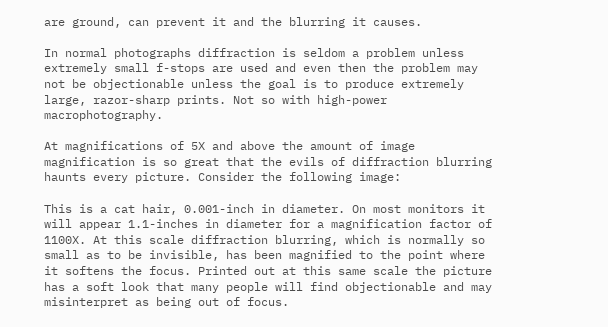are ground, can prevent it and the blurring it causes.

In normal photographs diffraction is seldom a problem unless extremely small f-stops are used and even then the problem may not be objectionable unless the goal is to produce extremely large, razor-sharp prints. Not so with high-power macrophotography.

At magnifications of 5X and above the amount of image magnification is so great that the evils of diffraction blurring haunts every picture. Consider the following image:

This is a cat hair, 0.001-inch in diameter. On most monitors it will appear 1.1-inches in diameter for a magnification factor of 1100X. At this scale diffraction blurring, which is normally so small as to be invisible, has been magnified to the point where it softens the focus. Printed out at this same scale the picture has a soft look that many people will find objectionable and may misinterpret as being out of focus.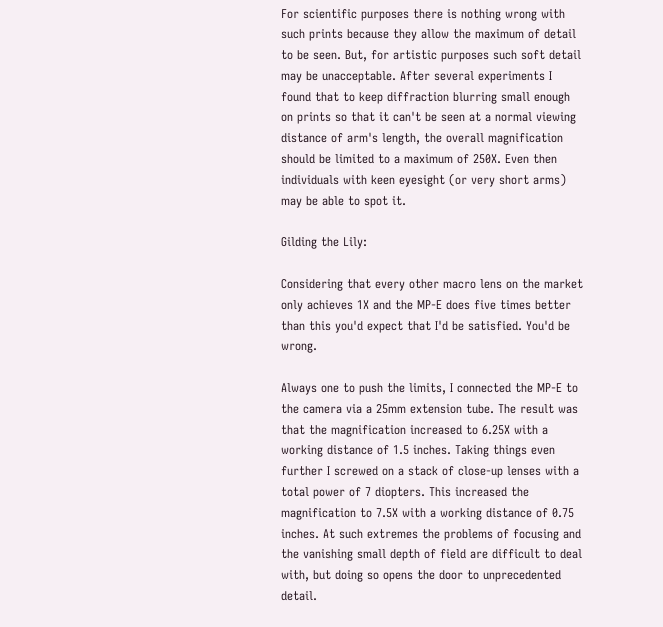For scientific purposes there is nothing wrong with such prints because they allow the maximum of detail to be seen. But, for artistic purposes such soft detail may be unacceptable. After several experiments I found that to keep diffraction blurring small enough on prints so that it can't be seen at a normal viewing distance of arm's length, the overall magnification should be limited to a maximum of 250X. Even then individuals with keen eyesight (or very short arms) may be able to spot it.

Gilding the Lily:

Considering that every other macro lens on the market only achieves 1X and the MP-E does five times better than this you'd expect that I'd be satisfied. You'd be wrong.

Always one to push the limits, I connected the MP-E to the camera via a 25mm extension tube. The result was that the magnification increased to 6.25X with a working distance of 1.5 inches. Taking things even further I screwed on a stack of close-up lenses with a total power of 7 diopters. This increased the magnification to 7.5X with a working distance of 0.75 inches. At such extremes the problems of focusing and the vanishing small depth of field are difficult to deal with, but doing so opens the door to unprecedented detail.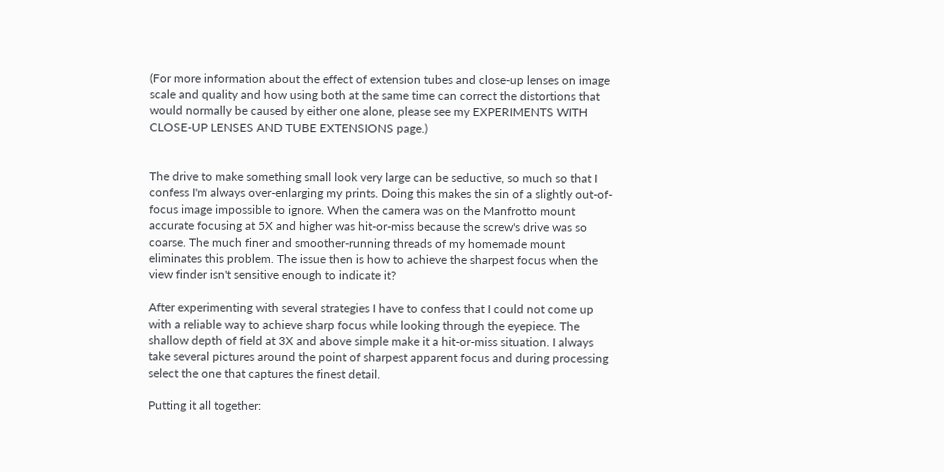(For more information about the effect of extension tubes and close-up lenses on image scale and quality and how using both at the same time can correct the distortions that would normally be caused by either one alone, please see my EXPERIMENTS WITH CLOSE-UP LENSES AND TUBE EXTENSIONS page.)


The drive to make something small look very large can be seductive, so much so that I confess I'm always over-enlarging my prints. Doing this makes the sin of a slightly out-of-focus image impossible to ignore. When the camera was on the Manfrotto mount accurate focusing at 5X and higher was hit-or-miss because the screw's drive was so coarse. The much finer and smoother-running threads of my homemade mount eliminates this problem. The issue then is how to achieve the sharpest focus when the view finder isn't sensitive enough to indicate it?

After experimenting with several strategies I have to confess that I could not come up with a reliable way to achieve sharp focus while looking through the eyepiece. The shallow depth of field at 3X and above simple make it a hit-or-miss situation. I always take several pictures around the point of sharpest apparent focus and during processing select the one that captures the finest detail.

Putting it all together: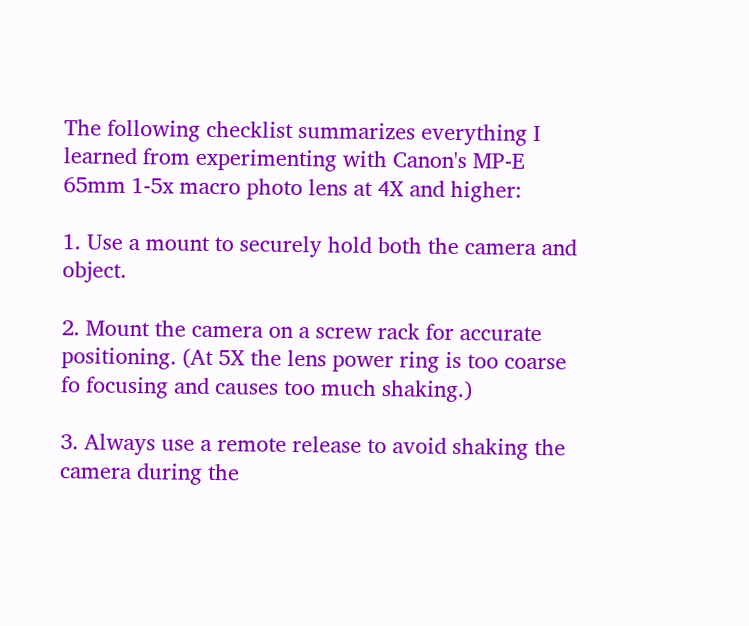The following checklist summarizes everything I learned from experimenting with Canon's MP-E 65mm 1-5x macro photo lens at 4X and higher:

1. Use a mount to securely hold both the camera and object.

2. Mount the camera on a screw rack for accurate positioning. (At 5X the lens power ring is too coarse fo focusing and causes too much shaking.)

3. Always use a remote release to avoid shaking the camera during the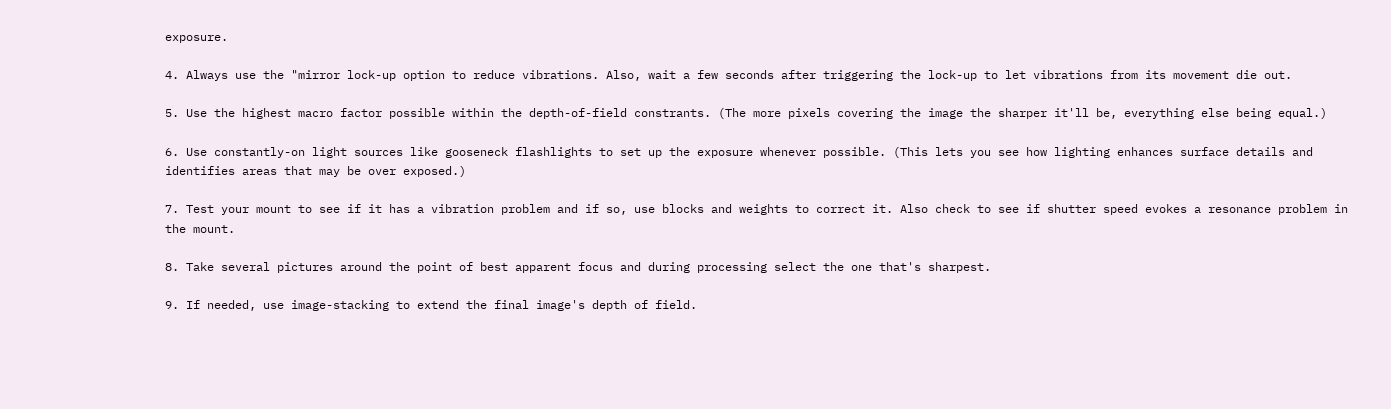exposure.

4. Always use the "mirror lock-up option to reduce vibrations. Also, wait a few seconds after triggering the lock-up to let vibrations from its movement die out.

5. Use the highest macro factor possible within the depth-of-field constrants. (The more pixels covering the image the sharper it'll be, everything else being equal.)

6. Use constantly-on light sources like gooseneck flashlights to set up the exposure whenever possible. (This lets you see how lighting enhances surface details and identifies areas that may be over exposed.)

7. Test your mount to see if it has a vibration problem and if so, use blocks and weights to correct it. Also check to see if shutter speed evokes a resonance problem in the mount.

8. Take several pictures around the point of best apparent focus and during processing select the one that's sharpest.

9. If needed, use image-stacking to extend the final image's depth of field.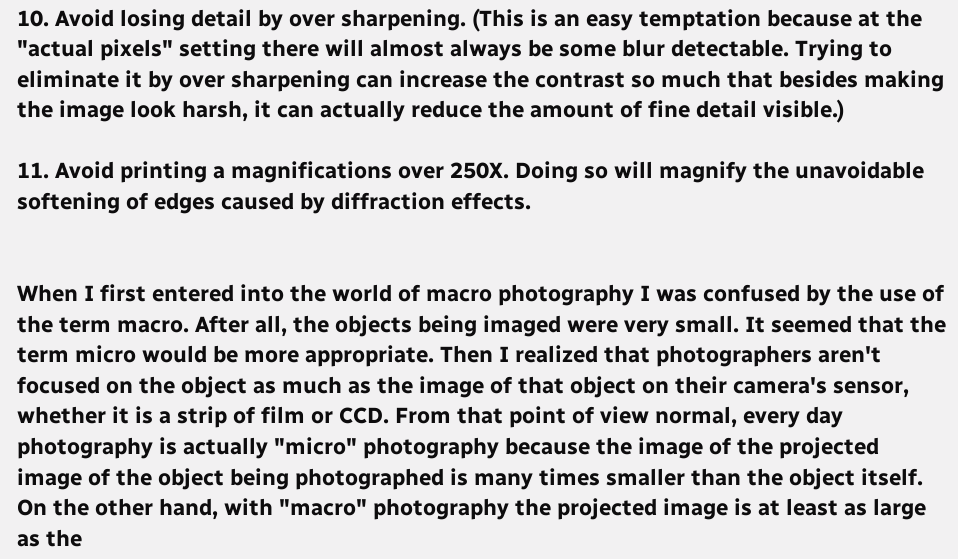10. Avoid losing detail by over sharpening. (This is an easy temptation because at the "actual pixels" setting there will almost always be some blur detectable. Trying to eliminate it by over sharpening can increase the contrast so much that besides making the image look harsh, it can actually reduce the amount of fine detail visible.)

11. Avoid printing a magnifications over 250X. Doing so will magnify the unavoidable softening of edges caused by diffraction effects.


When I first entered into the world of macro photography I was confused by the use of the term macro. After all, the objects being imaged were very small. It seemed that the term micro would be more appropriate. Then I realized that photographers aren't focused on the object as much as the image of that object on their camera's sensor, whether it is a strip of film or CCD. From that point of view normal, every day photography is actually "micro" photography because the image of the projected image of the object being photographed is many times smaller than the object itself. On the other hand, with "macro" photography the projected image is at least as large as the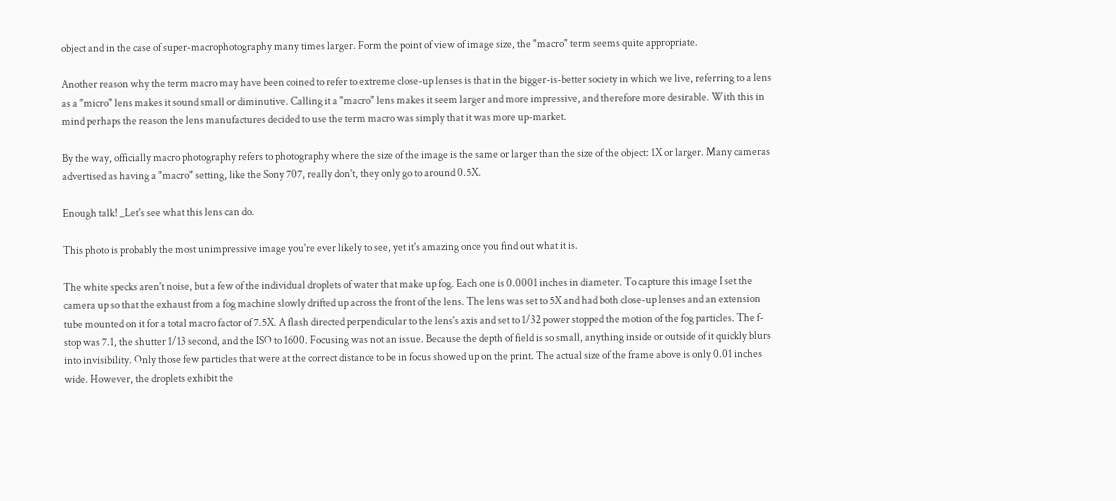object and in the case of super-macrophotography many times larger. Form the point of view of image size, the "macro" term seems quite appropriate.

Another reason why the term macro may have been coined to refer to extreme close-up lenses is that in the bigger-is-better society in which we live, referring to a lens as a "micro" lens makes it sound small or diminutive. Calling it a "macro" lens makes it seem larger and more impressive, and therefore more desirable. With this in mind perhaps the reason the lens manufactures decided to use the term macro was simply that it was more up-market.

By the way, officially macro photography refers to photography where the size of the image is the same or larger than the size of the object: 1X or larger. Many cameras advertised as having a "macro" setting, like the Sony 707, really don't, they only go to around 0.5X.

Enough talk! _Let's see what this lens can do.

This photo is probably the most unimpressive image you're ever likely to see, yet it's amazing once you find out what it is.

The white specks aren't noise, but a few of the individual droplets of water that make up fog. Each one is 0.0001 inches in diameter. To capture this image I set the camera up so that the exhaust from a fog machine slowly drifted up across the front of the lens. The lens was set to 5X and had both close-up lenses and an extension tube mounted on it for a total macro factor of 7.5X. A flash directed perpendicular to the lens's axis and set to 1/32 power stopped the motion of the fog particles. The f-stop was 7.1, the shutter 1/13 second, and the ISO to 1600. Focusing was not an issue. Because the depth of field is so small, anything inside or outside of it quickly blurs into invisibility. Only those few particles that were at the correct distance to be in focus showed up on the print. The actual size of the frame above is only 0.01 inches wide. However, the droplets exhibit the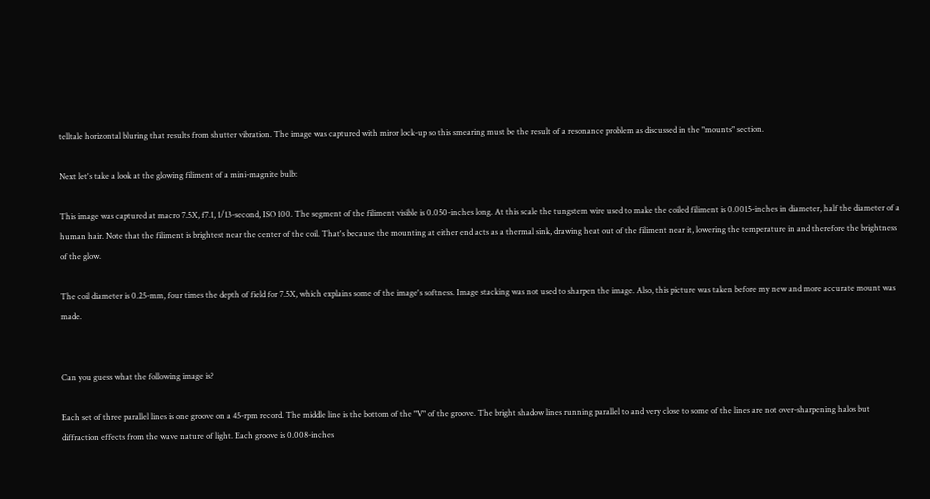telltale horizontal bluring that results from shutter vibration. The image was captured with miror lock-up so this smearing must be the result of a resonance problem as discussed in the "mounts" section.

Next let's take a look at the glowing filiment of a mini-magnite bulb:

This image was captured at macro 7.5X, f7.1, 1/13-second, ISO 100. The segment of the filiment visible is 0.050-inches long. At this scale the tungstem wire used to make the coiled filiment is 0.0015-inches in diameter, half the diameter of a human hair. Note that the filiment is brightest near the center of the coil. That's because the mounting at either end acts as a thermal sink, drawing heat out of the filiment near it, lowering the temperature in and therefore the brightness of the glow.

The coil diameter is 0.25-mm, four times the depth of field for 7.5X, which explains some of the image's softness. Image stacking was not used to sharpen the image. Also, this picture was taken before my new and more accurate mount was made.


Can you guess what the following image is?

Each set of three parallel lines is one groove on a 45-rpm record. The middle line is the bottom of the "V" of the groove. The bright shadow lines running parallel to and very close to some of the lines are not over-sharpening halos but diffraction effects from the wave nature of light. Each groove is 0.008-inches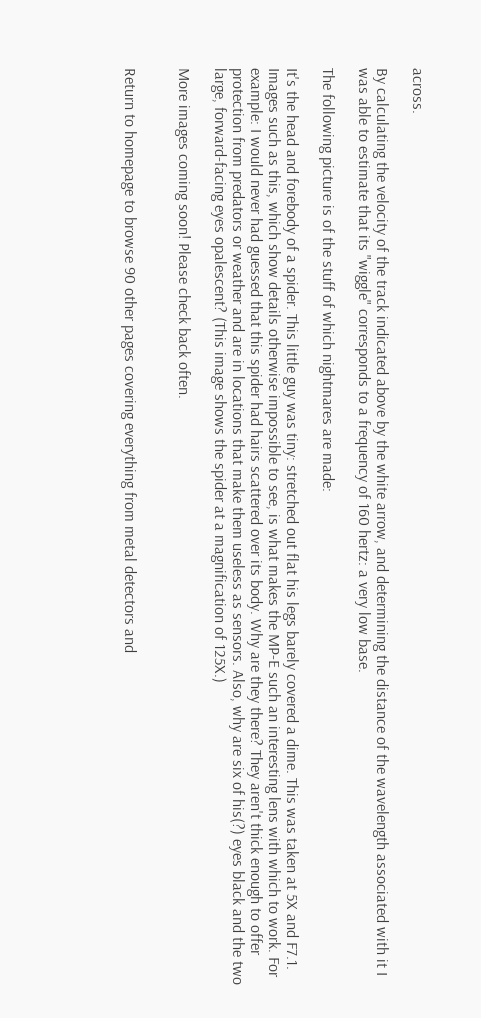across.

By calculating the velocity of the track indicated above by the white arrow, and determining the distance of the wavelength associated with it I was able to estimate that its "wiggle" corresponds to a frequency of 160 hertz: a very low base.

The following picture is of the stuff of which nightmares are made:

It's the head and forebody of a spider. This little guy was tiny: stretched out flat his legs barely covered a dime. This was taken at 5X and F7.1. Images such as this, which show details otherwise impossible to see, is what makes the MP-E such an interesting lens with which to work. For example: I would never had guessed that this spider had hairs scattered over its body. Why are they there? They aren't thick enough to offer protection from predators or weather and are in locations that make them useless as sensors. Also, why are six of his(?) eyes black and the two large, forward-facing eyes opalescent? (This image shows the spider at a magnification of 125X.)

More images coming soon! Please check back often.


Return to homepage to browse 90 other pages covering everything from metal detectors and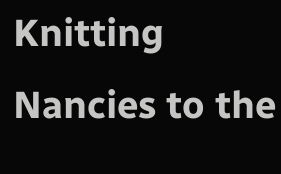Knitting Nancies to the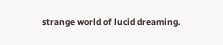strange world of lucid dreaming.